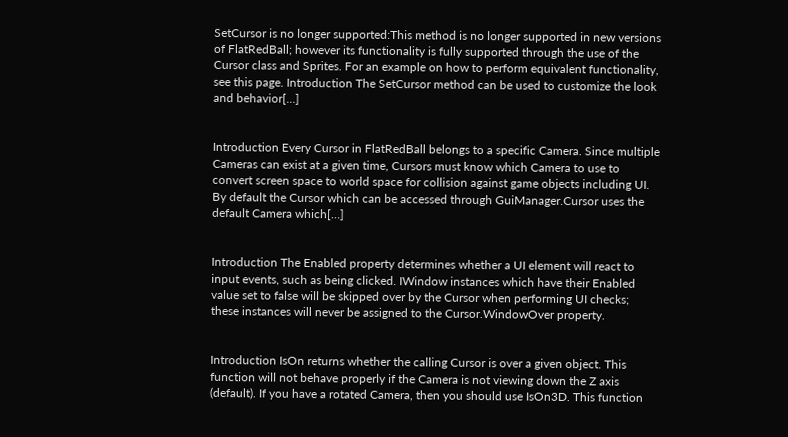SetCursor is no longer supported:This method is no longer supported in new versions of FlatRedBall; however its functionality is fully supported through the use of the Cursor class and Sprites. For an example on how to perform equivalent functionality, see this page. Introduction The SetCursor method can be used to customize the look and behavior[…]


Introduction Every Cursor in FlatRedBall belongs to a specific Camera. Since multiple Cameras can exist at a given time, Cursors must know which Camera to use to convert screen space to world space for collision against game objects including UI. By default the Cursor which can be accessed through GuiManager.Cursor uses the default Camera which[…]


Introduction The Enabled property determines whether a UI element will react to input events, such as being clicked. IWindow instances which have their Enabled value set to false will be skipped over by the Cursor when performing UI checks; these instances will never be assigned to the Cursor.WindowOver property.


Introduction IsOn returns whether the calling Cursor is over a given object. This function will not behave properly if the Camera is not viewing down the Z axis (default). If you have a rotated Camera, then you should use IsOn3D. This function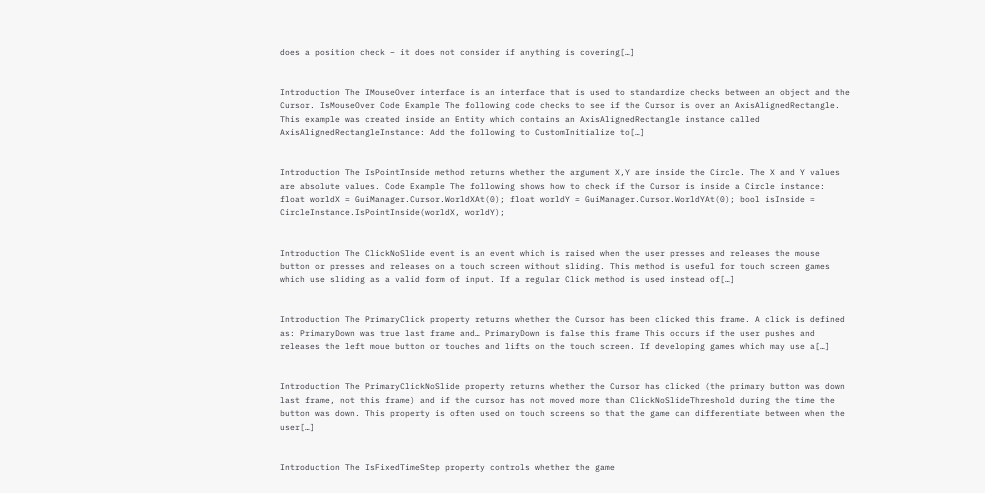does a position check – it does not consider if anything is covering[…]


Introduction The IMouseOver interface is an interface that is used to standardize checks between an object and the Cursor. IsMouseOver Code Example The following code checks to see if the Cursor is over an AxisAlignedRectangle. This example was created inside an Entity which contains an AxisAlignedRectangle instance called AxisAlignedRectangleInstance: Add the following to CustomInitialize to[…]


Introduction The IsPointInside method returns whether the argument X,Y are inside the Circle. The X and Y values are absolute values. Code Example The following shows how to check if the Cursor is inside a Circle instance: float worldX = GuiManager.Cursor.WorldXAt(0); float worldY = GuiManager.Cursor.WorldYAt(0); bool isInside = CircleInstance.IsPointInside(worldX, worldY);


Introduction The ClickNoSlide event is an event which is raised when the user presses and releases the mouse button or presses and releases on a touch screen without sliding. This method is useful for touch screen games which use sliding as a valid form of input. If a regular Click method is used instead of[…]


Introduction The PrimaryClick property returns whether the Cursor has been clicked this frame. A click is defined as: PrimaryDown was true last frame and… PrimaryDown is false this frame This occurs if the user pushes and releases the left moue button or touches and lifts on the touch screen. If developing games which may use a[…]


Introduction The PrimaryClickNoSlide property returns whether the Cursor has clicked (the primary button was down last frame, not this frame) and if the cursor has not moved more than ClickNoSlideThreshold during the time the button was down. This property is often used on touch screens so that the game can differentiate between when the user[…]


Introduction The IsFixedTimeStep property controls whether the game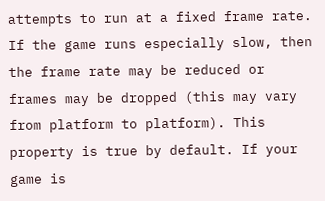attempts to run at a fixed frame rate. If the game runs especially slow, then the frame rate may be reduced or frames may be dropped (this may vary from platform to platform). This property is true by default. If your game is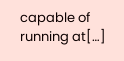capable of running at[…]